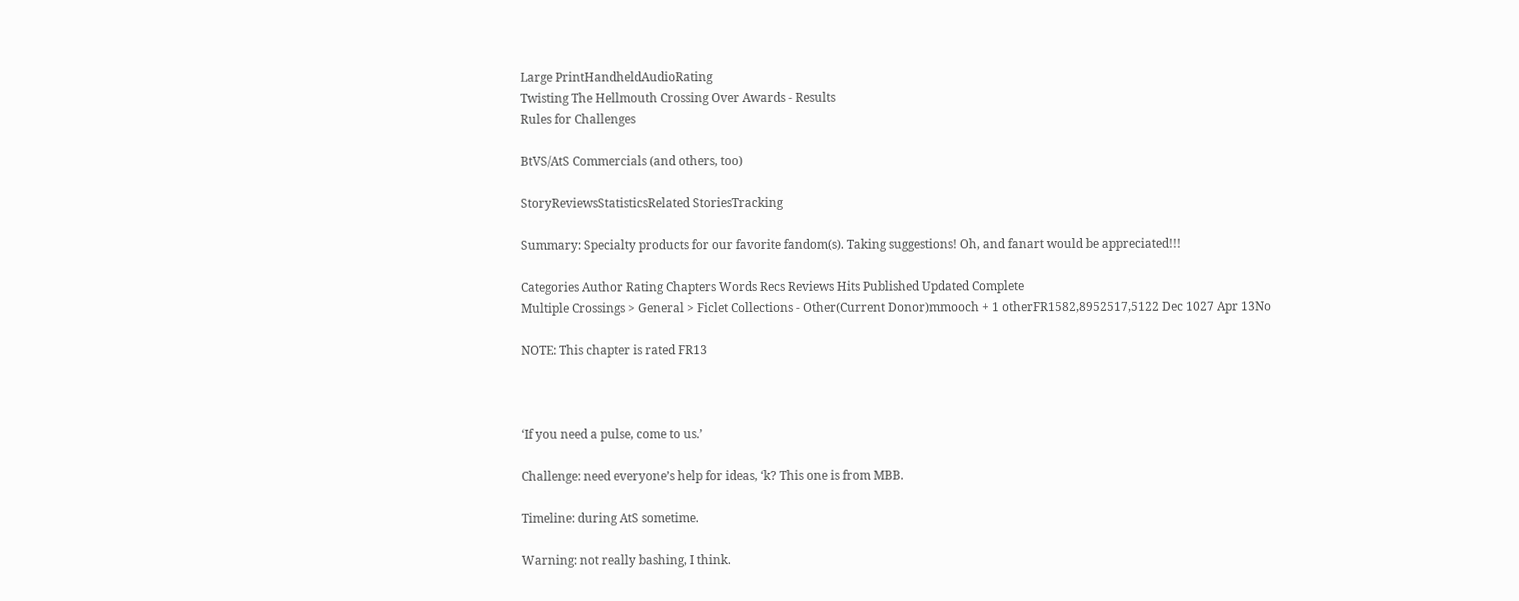Large PrintHandheldAudioRating
Twisting The Hellmouth Crossing Over Awards - Results
Rules for Challenges

BtVS/AtS Commercials (and others, too)

StoryReviewsStatisticsRelated StoriesTracking

Summary: Specialty products for our favorite fandom(s). Taking suggestions! Oh, and fanart would be appreciated!!!

Categories Author Rating Chapters Words Recs Reviews Hits Published Updated Complete
Multiple Crossings > General > Ficlet Collections - Other(Current Donor)mmooch + 1 otherFR1582,8952517,5122 Dec 1027 Apr 13No

NOTE: This chapter is rated FR13



‘If you need a pulse, come to us.’

Challenge: need everyone’s help for ideas, ‘k? This one is from MBB.

Timeline: during AtS sometime.

Warning: not really bashing, I think.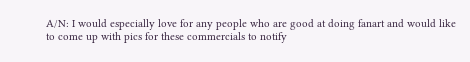A/N: I would especially love for any people who are good at doing fanart and would like to come up with pics for these commercials to notify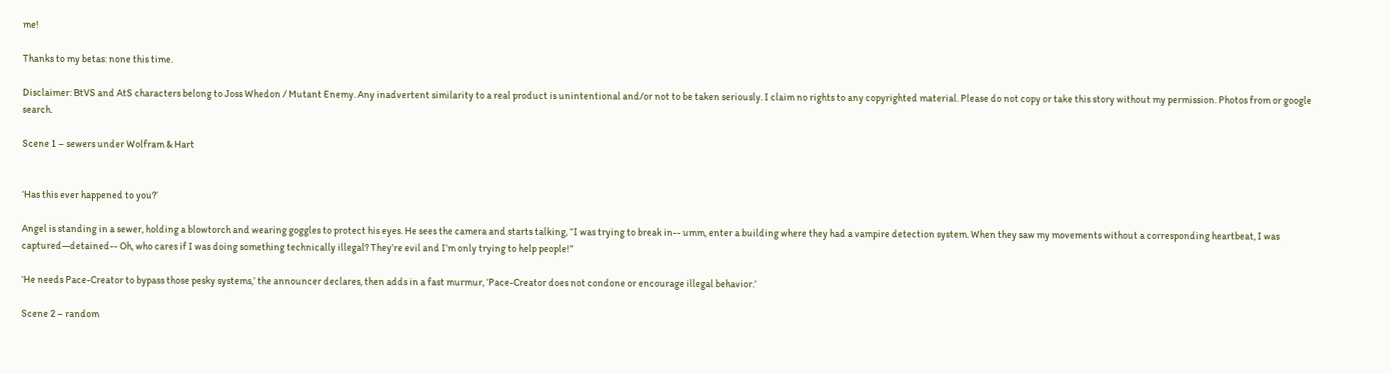me!

Thanks to my betas: none this time.

Disclaimer: BtVS and AtS characters belong to Joss Whedon / Mutant Enemy. Any inadvertent similarity to a real product is unintentional and/or not to be taken seriously. I claim no rights to any copyrighted material. Please do not copy or take this story without my permission. Photos from or google search.

Scene 1 – sewers under Wolfram & Hart


‘Has this ever happened to you?’

Angel is standing in a sewer, holding a blowtorch and wearing goggles to protect his eyes. He sees the camera and starts talking, “I was trying to break in-- umm, enter a building where they had a vampire detection system. When they saw my movements without a corresponding heartbeat, I was captured—detained-- Oh, who cares if I was doing something technically illegal? They’re evil and I’m only trying to help people!”

‘He needs Pace-Creator to bypass those pesky systems,’ the announcer declares, then adds in a fast murmur, ‘Pace-Creator does not condone or encourage illegal behavior.’

Scene 2 – random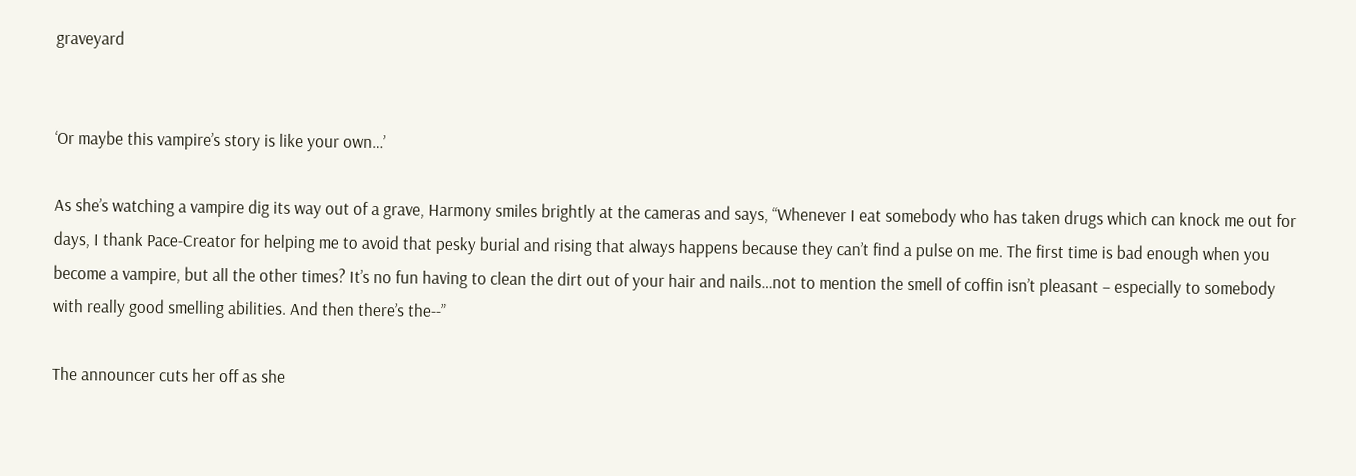graveyard


‘Or maybe this vampire’s story is like your own…’

As she’s watching a vampire dig its way out of a grave, Harmony smiles brightly at the cameras and says, “Whenever I eat somebody who has taken drugs which can knock me out for days, I thank Pace-Creator for helping me to avoid that pesky burial and rising that always happens because they can’t find a pulse on me. The first time is bad enough when you become a vampire, but all the other times? It’s no fun having to clean the dirt out of your hair and nails…not to mention the smell of coffin isn’t pleasant – especially to somebody with really good smelling abilities. And then there’s the--”

The announcer cuts her off as she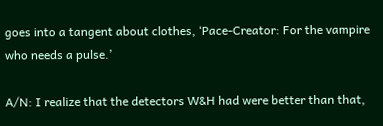goes into a tangent about clothes, ‘Pace-Creator: For the vampire who needs a pulse.’

A/N: I realize that the detectors W&H had were better than that,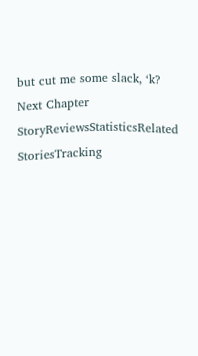but cut me some slack, ‘k?
Next Chapter
StoryReviewsStatisticsRelated StoriesTracking